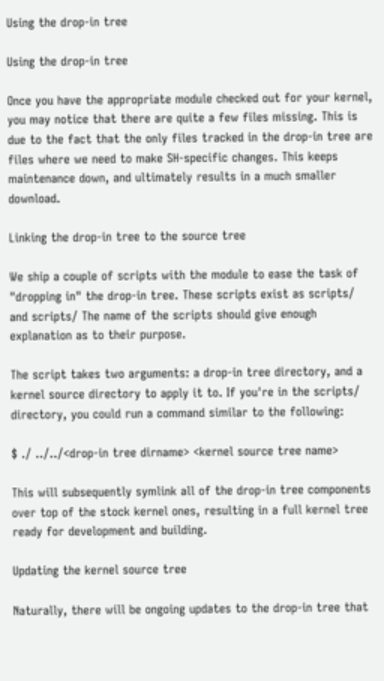Using the drop-in tree

Using the drop-in tree

Once you have the appropriate module checked out for your kernel, you may notice that there are quite a few files missing. This is due to the fact that the only files tracked in the drop-in tree are files where we need to make SH-specific changes. This keeps maintenance down, and ultimately results in a much smaller download.

Linking the drop-in tree to the source tree

We ship a couple of scripts with the module to ease the task of "dropping in" the drop-in tree. These scripts exist as scripts/ and scripts/ The name of the scripts should give enough explanation as to their purpose.

The script takes two arguments: a drop-in tree directory, and a kernel source directory to apply it to. If you're in the scripts/ directory, you could run a command similar to the following:

$ ./ ../../<drop-in tree dirname> <kernel source tree name>

This will subsequently symlink all of the drop-in tree components over top of the stock kernel ones, resulting in a full kernel tree ready for development and building.

Updating the kernel source tree

Naturally, there will be ongoing updates to the drop-in tree that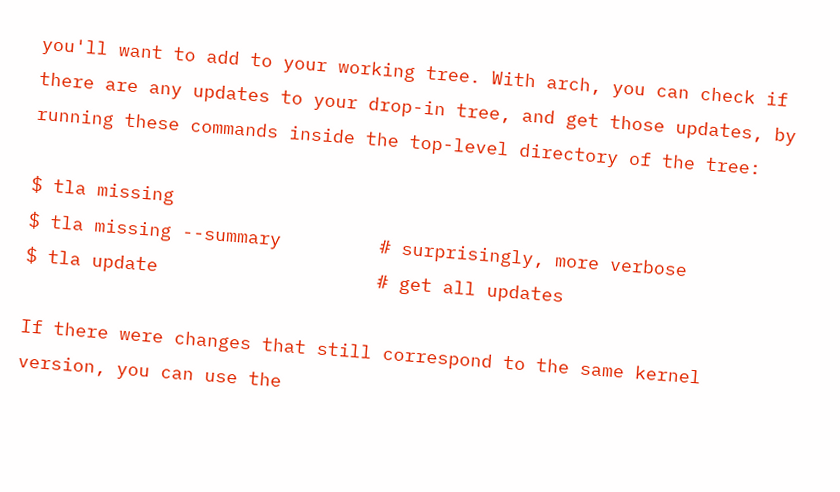you'll want to add to your working tree. With arch, you can check if there are any updates to your drop-in tree, and get those updates, by running these commands inside the top-level directory of the tree:

$ tla missing
$ tla missing --summary         # surprisingly, more verbose
$ tla update                    # get all updates

If there were changes that still correspond to the same kernel version, you can use the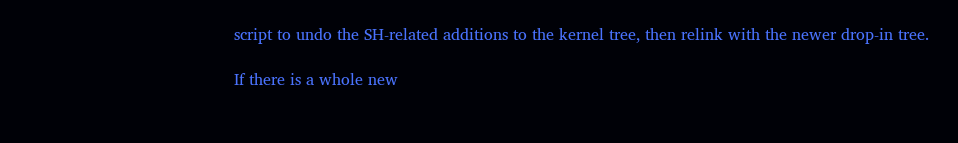script to undo the SH-related additions to the kernel tree, then relink with the newer drop-in tree.

If there is a whole new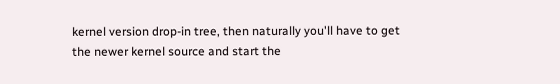kernel version drop-in tree, then naturally you'll have to get the newer kernel source and start the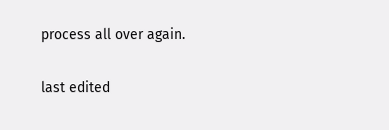process all over again.

last edited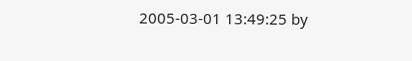2005-03-01 13:49:25 by